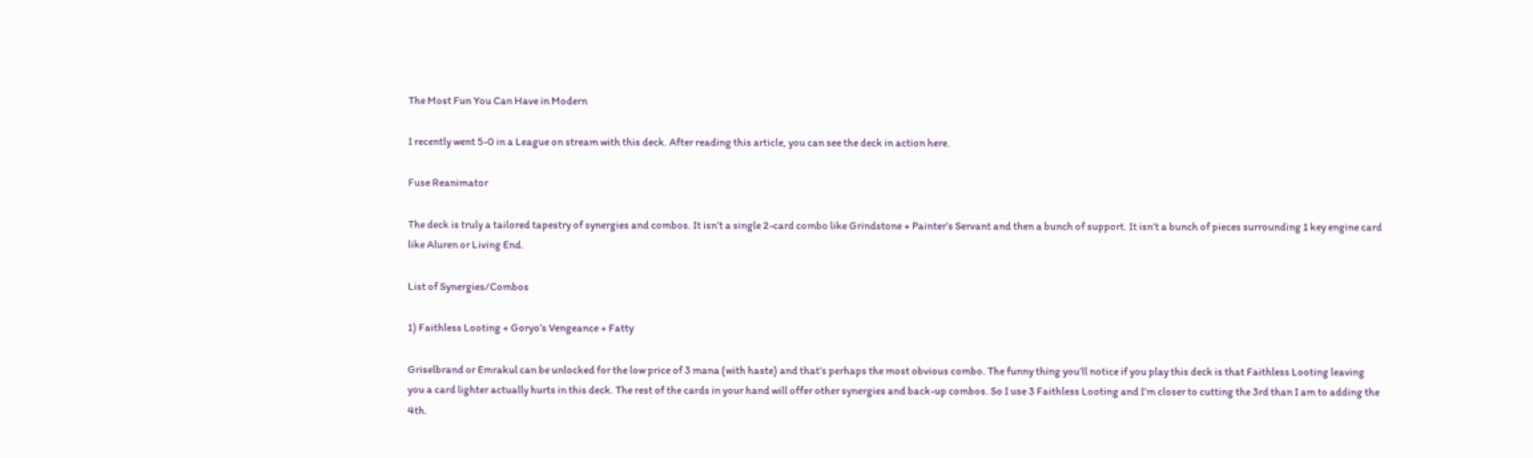The Most Fun You Can Have in Modern

I recently went 5-0 in a League on stream with this deck. After reading this article, you can see the deck in action here.

Fuse Reanimator

The deck is truly a tailored tapestry of synergies and combos. It isn’t a single 2-card combo like Grindstone + Painter’s Servant and then a bunch of support. It isn’t a bunch of pieces surrounding 1 key engine card like Aluren or Living End.

List of Synergies/Combos

1) Faithless Looting + Goryo’s Vengeance + Fatty

Griselbrand or Emrakul can be unlocked for the low price of 3 mana (with haste) and that’s perhaps the most obvious combo. The funny thing you’ll notice if you play this deck is that Faithless Looting leaving you a card lighter actually hurts in this deck. The rest of the cards in your hand will offer other synergies and back-up combos. So I use 3 Faithless Looting and I’m closer to cutting the 3rd than I am to adding the 4th.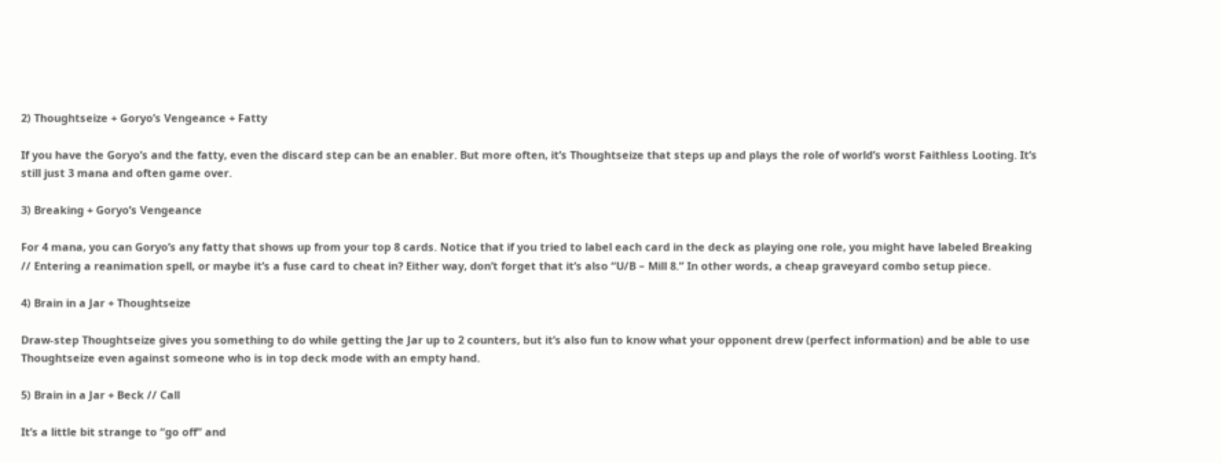2) Thoughtseize + Goryo’s Vengeance + Fatty

If you have the Goryo’s and the fatty, even the discard step can be an enabler. But more often, it’s Thoughtseize that steps up and plays the role of world’s worst Faithless Looting. It’s still just 3 mana and often game over.

3) Breaking + Goryo’s Vengeance

For 4 mana, you can Goryo’s any fatty that shows up from your top 8 cards. Notice that if you tried to label each card in the deck as playing one role, you might have labeled Breaking // Entering a reanimation spell, or maybe it’s a fuse card to cheat in? Either way, don’t forget that it’s also “U/B – Mill 8.” In other words, a cheap graveyard combo setup piece.

4) Brain in a Jar + Thoughtseize

Draw-step Thoughtseize gives you something to do while getting the Jar up to 2 counters, but it’s also fun to know what your opponent drew (perfect information) and be able to use Thoughtseize even against someone who is in top deck mode with an empty hand.

5) Brain in a Jar + Beck // Call

It’s a little bit strange to “go off” and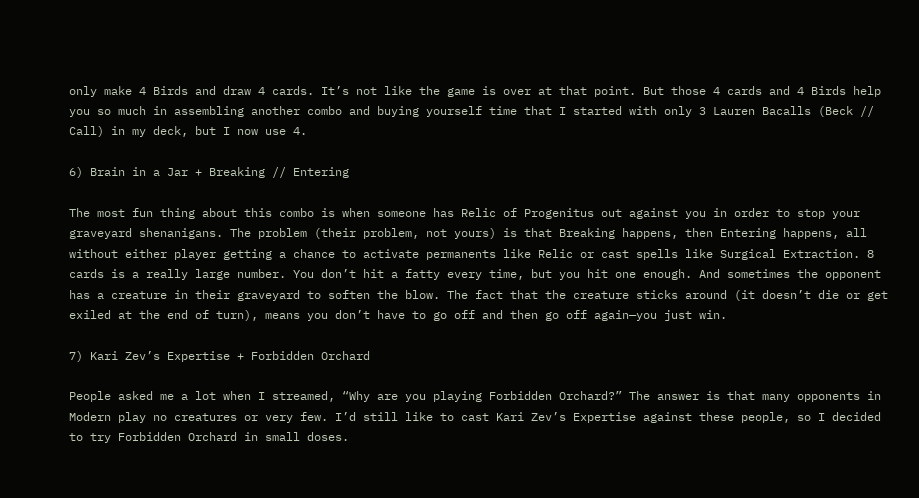only make 4 Birds and draw 4 cards. It’s not like the game is over at that point. But those 4 cards and 4 Birds help you so much in assembling another combo and buying yourself time that I started with only 3 Lauren Bacalls (Beck // Call) in my deck, but I now use 4.

6) Brain in a Jar + Breaking // Entering

The most fun thing about this combo is when someone has Relic of Progenitus out against you in order to stop your graveyard shenanigans. The problem (their problem, not yours) is that Breaking happens, then Entering happens, all without either player getting a chance to activate permanents like Relic or cast spells like Surgical Extraction. 8 cards is a really large number. You don’t hit a fatty every time, but you hit one enough. And sometimes the opponent has a creature in their graveyard to soften the blow. The fact that the creature sticks around (it doesn’t die or get exiled at the end of turn), means you don’t have to go off and then go off again—you just win.

7) Kari Zev’s Expertise + Forbidden Orchard

People asked me a lot when I streamed, “Why are you playing Forbidden Orchard?” The answer is that many opponents in Modern play no creatures or very few. I’d still like to cast Kari Zev’s Expertise against these people, so I decided to try Forbidden Orchard in small doses.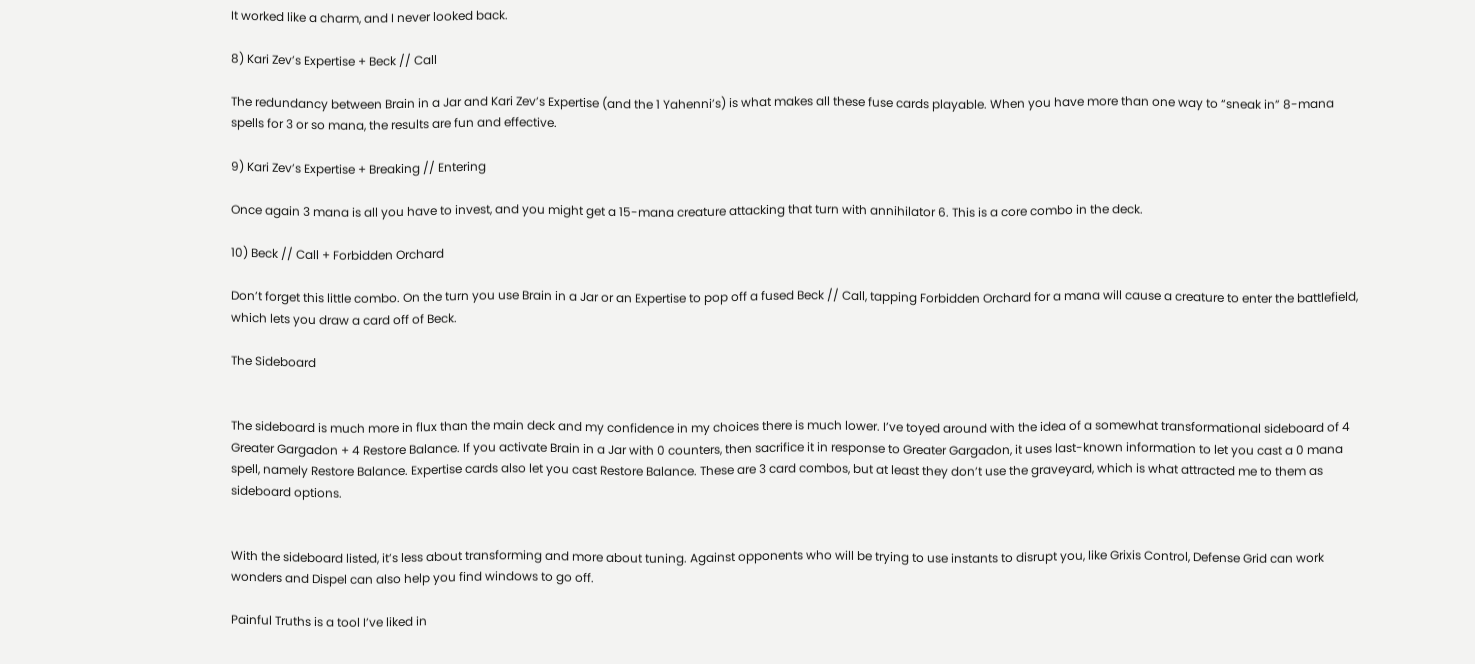It worked like a charm, and I never looked back.

8) Kari Zev’s Expertise + Beck // Call

The redundancy between Brain in a Jar and Kari Zev’s Expertise (and the 1 Yahenni’s) is what makes all these fuse cards playable. When you have more than one way to “sneak in” 8-mana spells for 3 or so mana, the results are fun and effective.

9) Kari Zev’s Expertise + Breaking // Entering

Once again 3 mana is all you have to invest, and you might get a 15-mana creature attacking that turn with annihilator 6. This is a core combo in the deck.

10) Beck // Call + Forbidden Orchard

Don’t forget this little combo. On the turn you use Brain in a Jar or an Expertise to pop off a fused Beck // Call, tapping Forbidden Orchard for a mana will cause a creature to enter the battlefield, which lets you draw a card off of Beck.

The Sideboard


The sideboard is much more in flux than the main deck and my confidence in my choices there is much lower. I’ve toyed around with the idea of a somewhat transformational sideboard of 4 Greater Gargadon + 4 Restore Balance. If you activate Brain in a Jar with 0 counters, then sacrifice it in response to Greater Gargadon, it uses last-known information to let you cast a 0 mana spell, namely Restore Balance. Expertise cards also let you cast Restore Balance. These are 3 card combos, but at least they don’t use the graveyard, which is what attracted me to them as sideboard options.


With the sideboard listed, it’s less about transforming and more about tuning. Against opponents who will be trying to use instants to disrupt you, like Grixis Control, Defense Grid can work wonders and Dispel can also help you find windows to go off.

Painful Truths is a tool I’ve liked in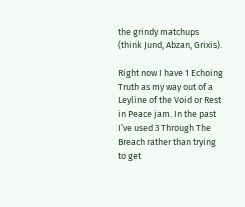the grindy matchups (think Jund, Abzan, Grixis).

Right now I have 1 Echoing Truth as my way out of a Leyline of the Void or Rest in Peace jam. In the past I’ve used 3 Through The Breach rather than trying to get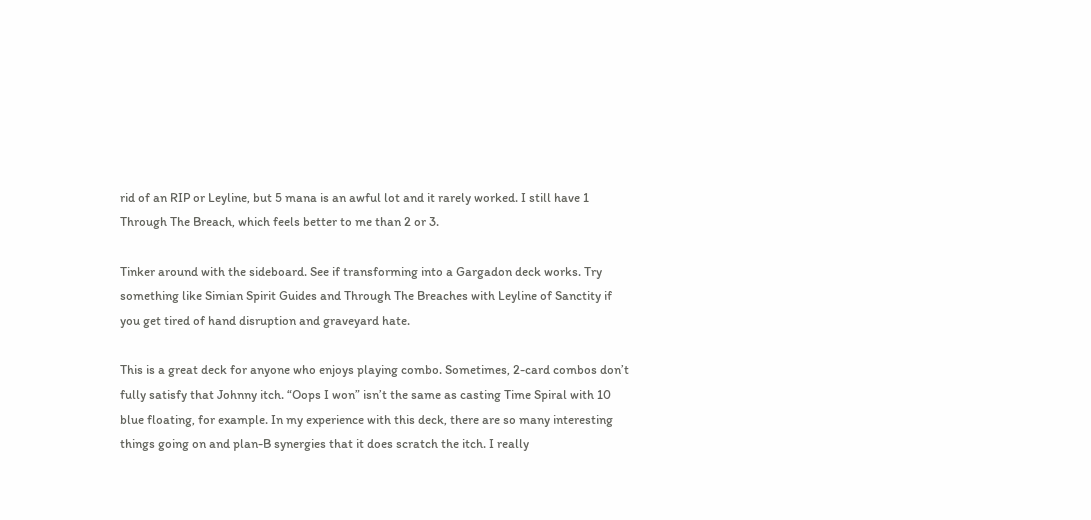rid of an RIP or Leyline, but 5 mana is an awful lot and it rarely worked. I still have 1 Through The Breach, which feels better to me than 2 or 3.

Tinker around with the sideboard. See if transforming into a Gargadon deck works. Try something like Simian Spirit Guides and Through The Breaches with Leyline of Sanctity if you get tired of hand disruption and graveyard hate.

This is a great deck for anyone who enjoys playing combo. Sometimes, 2-card combos don’t fully satisfy that Johnny itch. “Oops I won” isn’t the same as casting Time Spiral with 10 blue floating, for example. In my experience with this deck, there are so many interesting things going on and plan-B synergies that it does scratch the itch. I really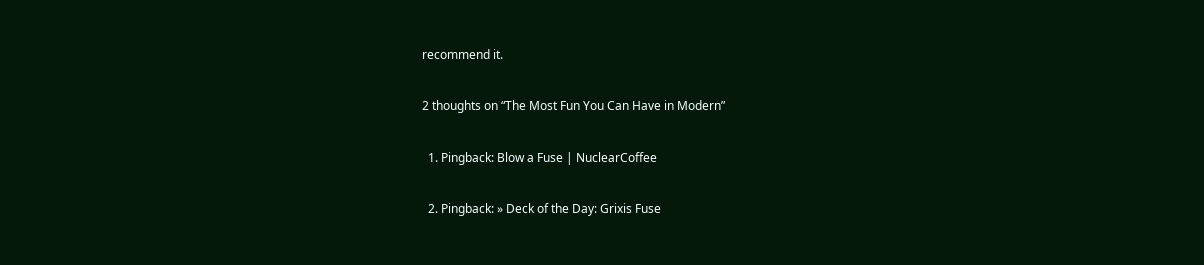recommend it.

2 thoughts on “The Most Fun You Can Have in Modern”

  1. Pingback: Blow a Fuse | NuclearCoffee

  2. Pingback: » Deck of the Day: Grixis Fuse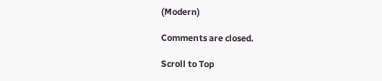(Modern)

Comments are closed.

Scroll to Top